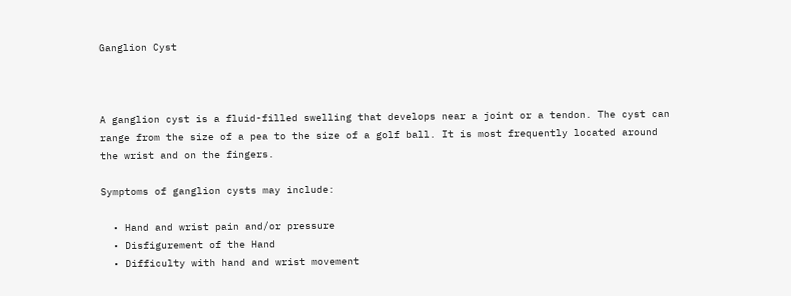Ganglion Cyst



A ganglion cyst is a fluid-filled swelling that develops near a joint or a tendon. The cyst can range from the size of a pea to the size of a golf ball. It is most frequently located around the wrist and on the fingers.

Symptoms of ganglion cysts may include:

  • Hand and wrist pain and/or pressure
  • Disfigurement of the Hand
  • Difficulty with hand and wrist movement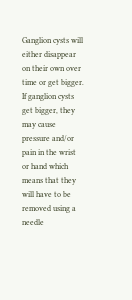Ganglion cysts will either disappear on their own over time or get bigger. If ganglion cysts get bigger, they may cause pressure and/or pain in the wrist or hand which means that they will have to be removed using a needle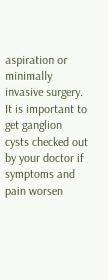aspiration or minimally invasive surgery. It is important to get ganglion cysts checked out by your doctor if symptoms and pain worsen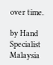over time.

by Hand Specialist Malaysia